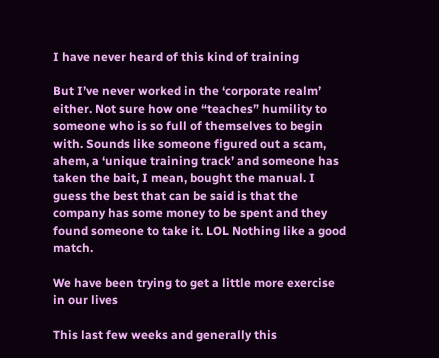I have never heard of this kind of training

But I’ve never worked in the ‘corporate realm’ either. Not sure how one “teaches” humility to someone who is so full of themselves to begin with. Sounds like someone figured out a scam, ahem, a ‘unique training track’ and someone has taken the bait, I mean, bought the manual. I guess the best that can be said is that the company has some money to be spent and they found someone to take it. LOL Nothing like a good match.

We have been trying to get a little more exercise in our lives

This last few weeks and generally this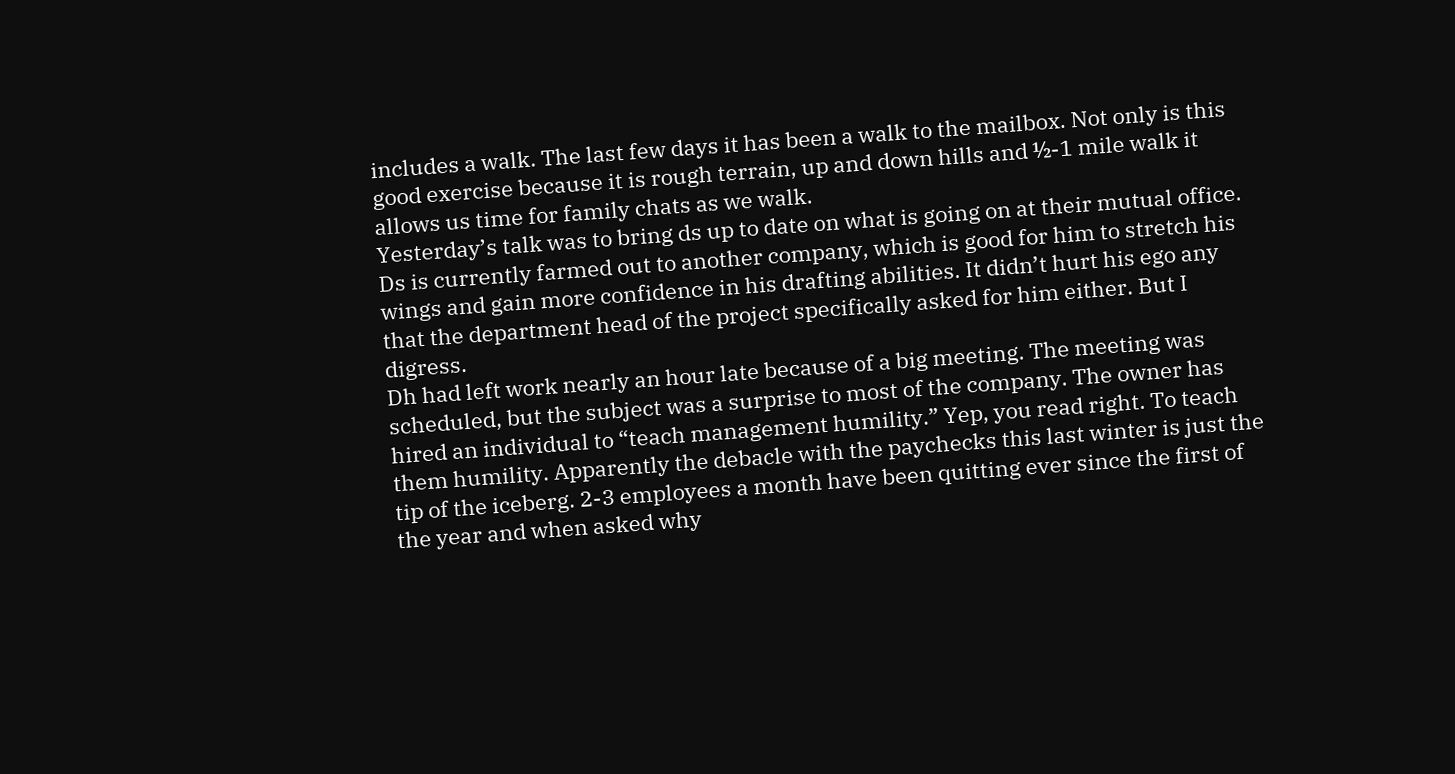includes a walk. The last few days it has been a walk to the mailbox. Not only is this good exercise because it is rough terrain, up and down hills and ½-1 mile walk it allows us time for family chats as we walk.
Yesterday’s talk was to bring ds up to date on what is going on at their mutual office. Ds is currently farmed out to another company, which is good for him to stretch his wings and gain more confidence in his drafting abilities. It didn’t hurt his ego any that the department head of the project specifically asked for him either. But I digress.
Dh had left work nearly an hour late because of a big meeting. The meeting was scheduled, but the subject was a surprise to most of the company. The owner has hired an individual to “teach management humility.” Yep, you read right. To teach them humility. Apparently the debacle with the paychecks this last winter is just the tip of the iceberg. 2-3 employees a month have been quitting ever since the first of the year and when asked why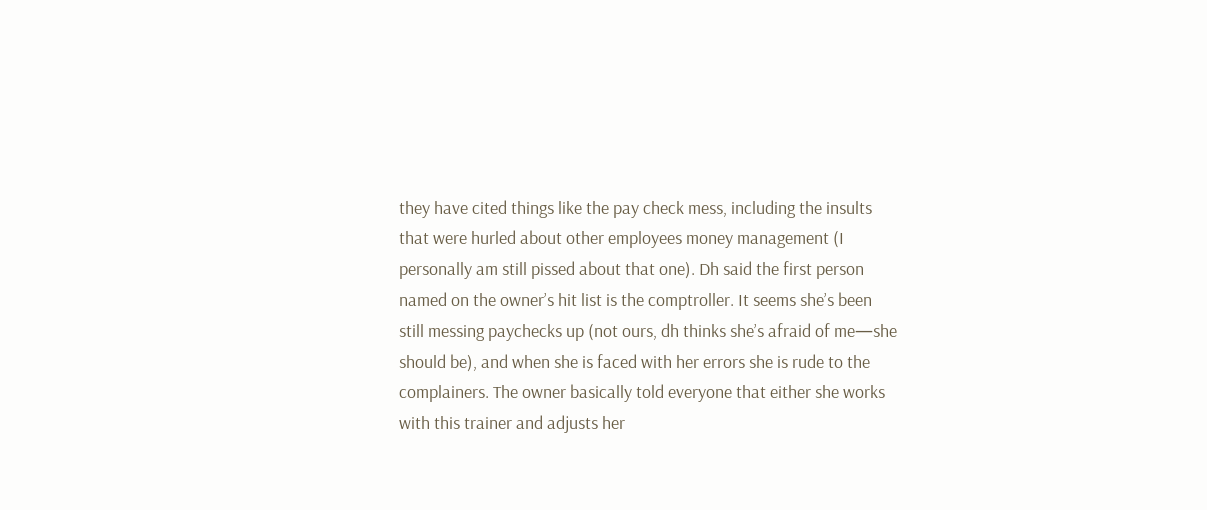they have cited things like the pay check mess, including the insults that were hurled about other employees money management (I personally am still pissed about that one). Dh said the first person named on the owner’s hit list is the comptroller. It seems she’s been still messing paychecks up (not ours, dh thinks she’s afraid of me—she should be), and when she is faced with her errors she is rude to the complainers. The owner basically told everyone that either she works with this trainer and adjusts her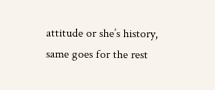attitude or she’s history, same goes for the rest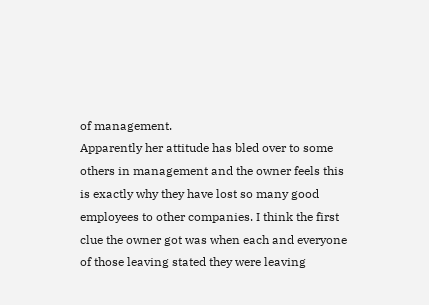of management.
Apparently her attitude has bled over to some others in management and the owner feels this is exactly why they have lost so many good employees to other companies. I think the first clue the owner got was when each and everyone of those leaving stated they were leaving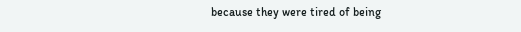because they were tired of being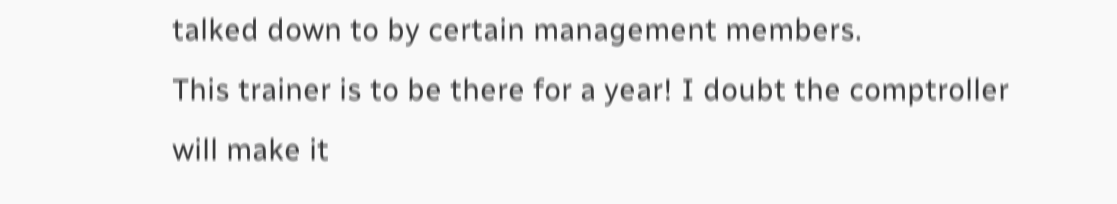talked down to by certain management members.
This trainer is to be there for a year! I doubt the comptroller will make it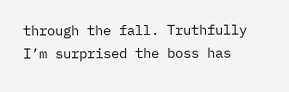through the fall. Truthfully I’m surprised the boss has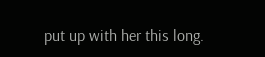put up with her this long.